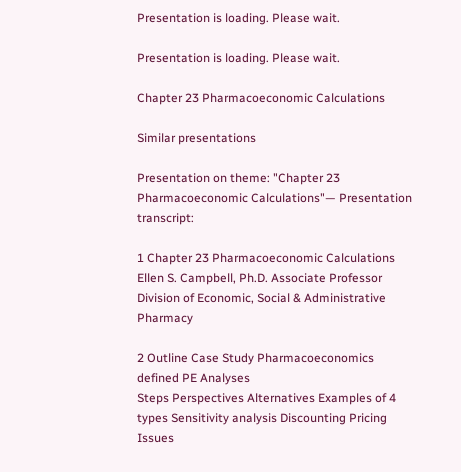Presentation is loading. Please wait.

Presentation is loading. Please wait.

Chapter 23 Pharmacoeconomic Calculations

Similar presentations

Presentation on theme: "Chapter 23 Pharmacoeconomic Calculations"— Presentation transcript:

1 Chapter 23 Pharmacoeconomic Calculations
Ellen S. Campbell, Ph.D. Associate Professor Division of Economic, Social & Administrative Pharmacy

2 Outline Case Study Pharmacoeconomics defined PE Analyses
Steps Perspectives Alternatives Examples of 4 types Sensitivity analysis Discounting Pricing Issues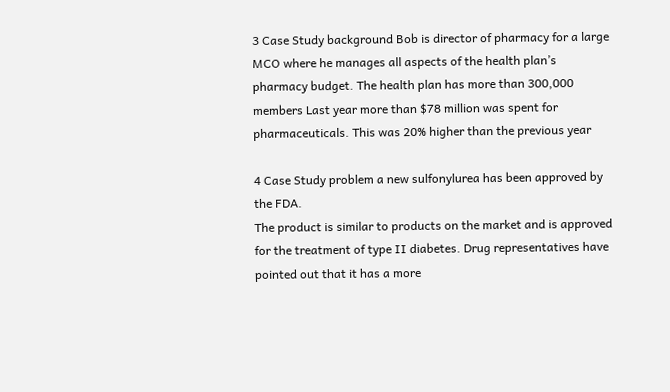3 Case Study background Bob is director of pharmacy for a large MCO where he manages all aspects of the health plan’s pharmacy budget. The health plan has more than 300,000 members Last year more than $78 million was spent for pharmaceuticals. This was 20% higher than the previous year

4 Case Study problem a new sulfonylurea has been approved by the FDA.
The product is similar to products on the market and is approved for the treatment of type II diabetes. Drug representatives have pointed out that it has a more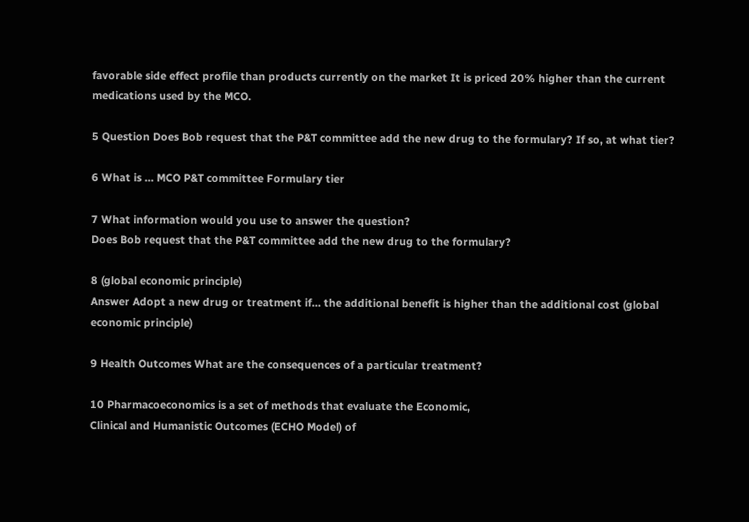favorable side effect profile than products currently on the market It is priced 20% higher than the current medications used by the MCO.

5 Question Does Bob request that the P&T committee add the new drug to the formulary? If so, at what tier?

6 What is … MCO P&T committee Formulary tier

7 What information would you use to answer the question?
Does Bob request that the P&T committee add the new drug to the formulary?

8 (global economic principle)
Answer Adopt a new drug or treatment if… the additional benefit is higher than the additional cost (global economic principle)

9 Health Outcomes What are the consequences of a particular treatment?

10 Pharmacoeconomics is a set of methods that evaluate the Economic,
Clinical and Humanistic Outcomes (ECHO Model) of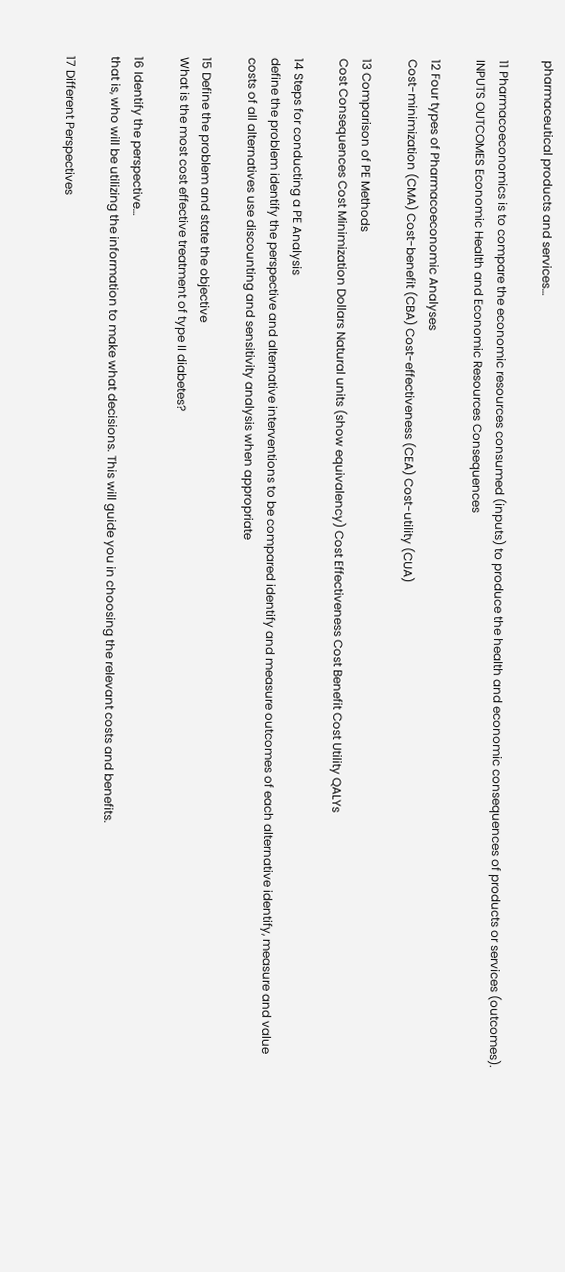pharmaceutical products and services…

11 Pharmacoeconomics is to compare the economic resources consumed (inputs) to produce the health and economic consequences of products or services (outcomes). INPUTS OUTCOMES Economic Health and Economic Resources Consequences

12 Four types of Pharmacoeconomic Analyses
Cost-minimization (CMA) Cost-benefit (CBA) Cost-effectiveness (CEA) Cost-utility (CUA)

13 Comparison of PE Methods
Cost Consequences Cost Minimization Dollars Natural units (show equivalency) Cost Effectiveness Cost Benefit Cost Utility QALYs

14 Steps for conducting a PE Analysis
define the problem identify the perspective and alternative interventions to be compared identify and measure outcomes of each alternative identify, measure and value costs of all alternatives use discounting and sensitivity analysis when appropriate

15 Define the problem and state the objective
What is the most cost effective treatment of type II diabetes?

16 Identify the perspective…
that is, who will be utilizing the information to make what decisions. This will guide you in choosing the relevant costs and benefits.

17 Different Perspectives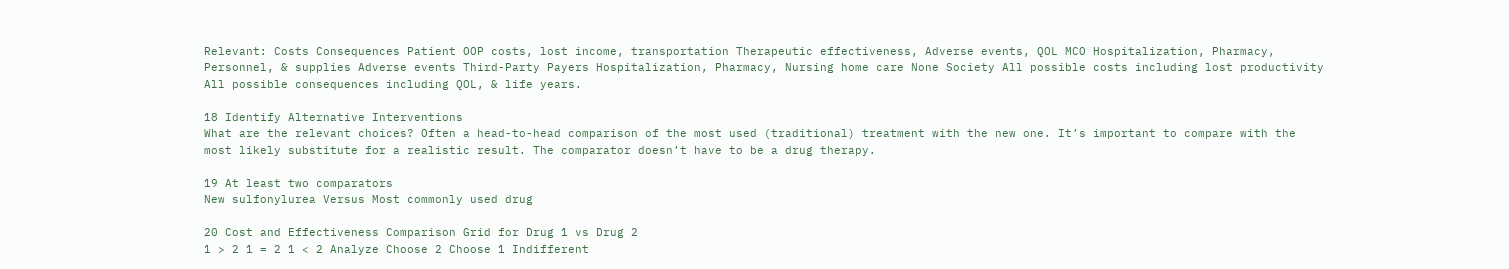Relevant: Costs Consequences Patient OOP costs, lost income, transportation Therapeutic effectiveness, Adverse events, QOL MCO Hospitalization, Pharmacy, Personnel, & supplies Adverse events Third-Party Payers Hospitalization, Pharmacy, Nursing home care None Society All possible costs including lost productivity All possible consequences including QOL, & life years.

18 Identify Alternative Interventions
What are the relevant choices? Often a head-to-head comparison of the most used (traditional) treatment with the new one. It’s important to compare with the most likely substitute for a realistic result. The comparator doesn’t have to be a drug therapy.

19 At least two comparators
New sulfonylurea Versus Most commonly used drug

20 Cost and Effectiveness Comparison Grid for Drug 1 vs Drug 2
1 > 2 1 = 2 1 < 2 Analyze Choose 2 Choose 1 Indifferent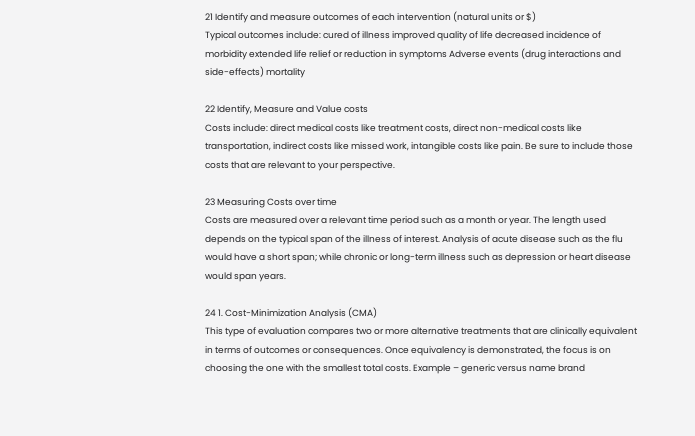21 Identify and measure outcomes of each intervention (natural units or $)
Typical outcomes include: cured of illness improved quality of life decreased incidence of morbidity extended life relief or reduction in symptoms Adverse events (drug interactions and side-effects) mortality

22 Identify, Measure and Value costs
Costs include: direct medical costs like treatment costs, direct non-medical costs like transportation, indirect costs like missed work, intangible costs like pain. Be sure to include those costs that are relevant to your perspective.

23 Measuring Costs over time
Costs are measured over a relevant time period such as a month or year. The length used depends on the typical span of the illness of interest. Analysis of acute disease such as the flu would have a short span; while chronic or long-term illness such as depression or heart disease would span years.

24 1. Cost-Minimization Analysis (CMA)
This type of evaluation compares two or more alternative treatments that are clinically equivalent in terms of outcomes or consequences. Once equivalency is demonstrated, the focus is on choosing the one with the smallest total costs. Example – generic versus name brand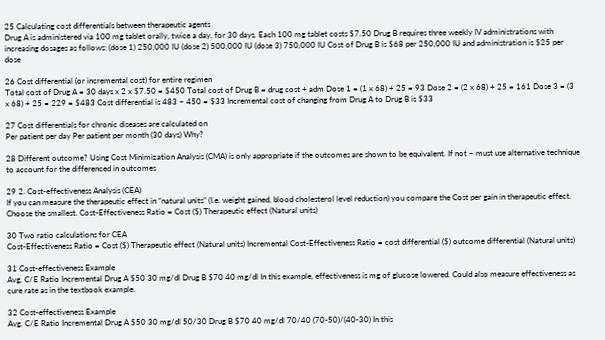25 Calculating cost differentials between therapeutic agents
Drug A is administered via 100 mg tablet orally, twice a day, for 30 days. Each 100 mg tablet costs $7.50 Drug B requires three weekly IV administrations with increasing dosages as follows: (dose 1) 250,000 IU (dose 2) 500,000 IU (dose 3) 750,000 IU Cost of Drug B is $68 per 250,000 IU and administration is $25 per dose

26 Cost differential (or incremental cost) for entire regimen
Total cost of Drug A = 30 days x 2 x $7.50 = $450 Total cost of Drug B = drug cost + adm Dose 1 = (1 x 68) + 25 = 93 Dose 2 = (2 x 68) + 25 = 161 Dose 3 = (3 x 68) + 25 = 229 = $483 Cost differential is 483 – 450 = $33 Incremental cost of changing from Drug A to Drug B is $33

27 Cost differentials for chronic diseases are calculated on
Per patient per day Per patient per month (30 days) Why?

28 Different outcome? Using Cost Minimization Analysis (CMA) is only appropriate if the outcomes are shown to be equivalent. If not – must use alternative technique to account for the differenced in outcomes

29 2. Cost-effectiveness Analysis (CEA)
If you can measure the therapeutic effect in “natural units” (I.e. weight gained, blood cholesterol level reduction) you compare the Cost per gain in therapeutic effect. Choose the smallest. Cost-Effectiveness Ratio = Cost ($) Therapeutic effect (Natural units)

30 Two ratio calculations for CEA
Cost-Effectiveness Ratio = Cost ($) Therapeutic effect (Natural units) Incremental Cost-Effectiveness Ratio = cost differential ($) outcome differential (Natural units)

31 Cost-effectiveness Example
Avg. C/E Ratio Incremental Drug A $50 30 mg/dl Drug B $70 40 mg/dl In this example, effectiveness is mg of glucose lowered. Could also measure effectiveness as cure rate as in the textbook example.

32 Cost-effectiveness Example
Avg. C/E Ratio Incremental Drug A $50 30 mg/dl 50/30 Drug B $70 40 mg/dl 70/40 (70-50)/(40-30) In this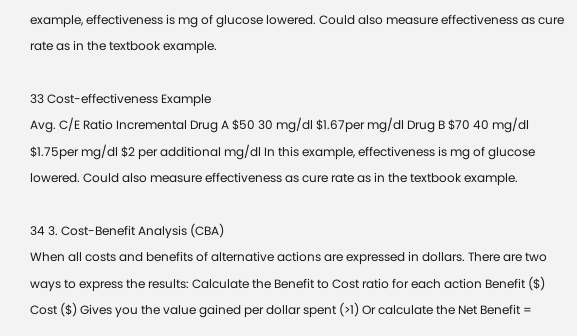example, effectiveness is mg of glucose lowered. Could also measure effectiveness as cure rate as in the textbook example.

33 Cost-effectiveness Example
Avg. C/E Ratio Incremental Drug A $50 30 mg/dl $1.67per mg/dl Drug B $70 40 mg/dl $1.75per mg/dl $2 per additional mg/dl In this example, effectiveness is mg of glucose lowered. Could also measure effectiveness as cure rate as in the textbook example.

34 3. Cost-Benefit Analysis (CBA)
When all costs and benefits of alternative actions are expressed in dollars. There are two ways to express the results: Calculate the Benefit to Cost ratio for each action Benefit ($) Cost ($) Gives you the value gained per dollar spent (>1) Or calculate the Net Benefit =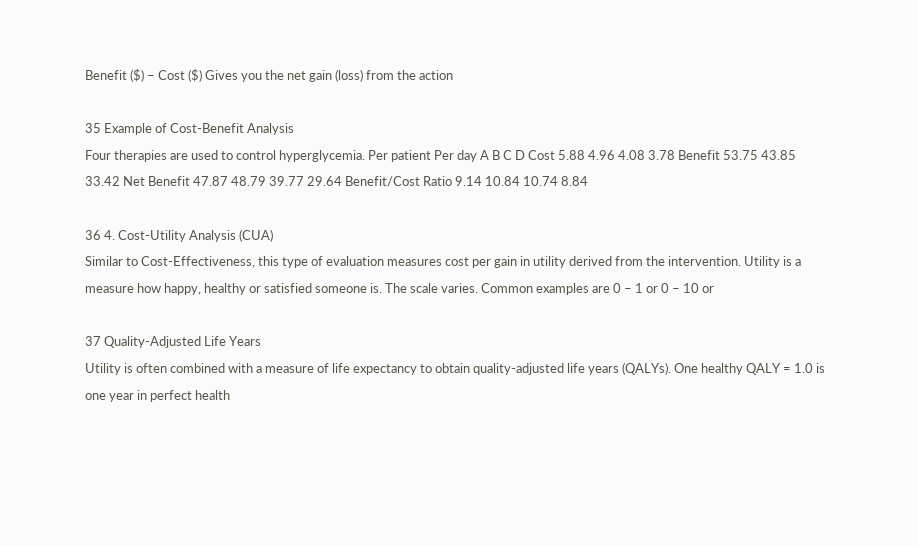Benefit ($) – Cost ($) Gives you the net gain (loss) from the action

35 Example of Cost-Benefit Analysis
Four therapies are used to control hyperglycemia. Per patient Per day A B C D Cost 5.88 4.96 4.08 3.78 Benefit 53.75 43.85 33.42 Net Benefit 47.87 48.79 39.77 29.64 Benefit/Cost Ratio 9.14 10.84 10.74 8.84

36 4. Cost-Utility Analysis (CUA)
Similar to Cost-Effectiveness, this type of evaluation measures cost per gain in utility derived from the intervention. Utility is a measure how happy, healthy or satisfied someone is. The scale varies. Common examples are 0 – 1 or 0 – 10 or

37 Quality-Adjusted Life Years
Utility is often combined with a measure of life expectancy to obtain quality-adjusted life years (QALYs). One healthy QALY = 1.0 is one year in perfect health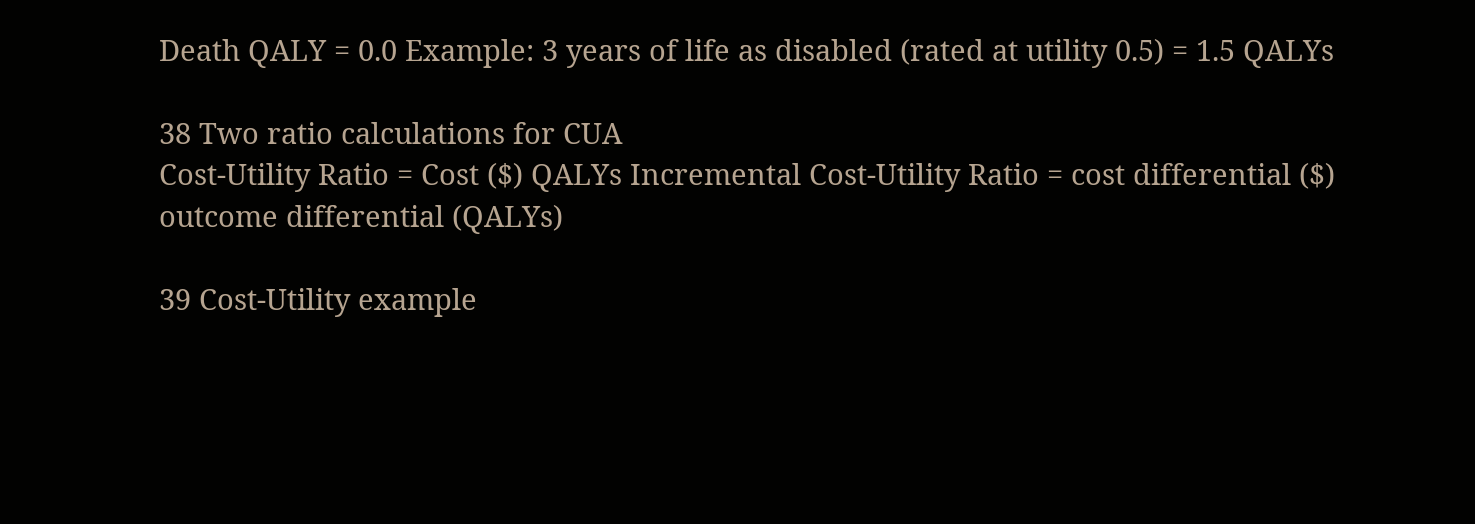Death QALY = 0.0 Example: 3 years of life as disabled (rated at utility 0.5) = 1.5 QALYs

38 Two ratio calculations for CUA
Cost-Utility Ratio = Cost ($) QALYs Incremental Cost-Utility Ratio = cost differential ($) outcome differential (QALYs)

39 Cost-Utility example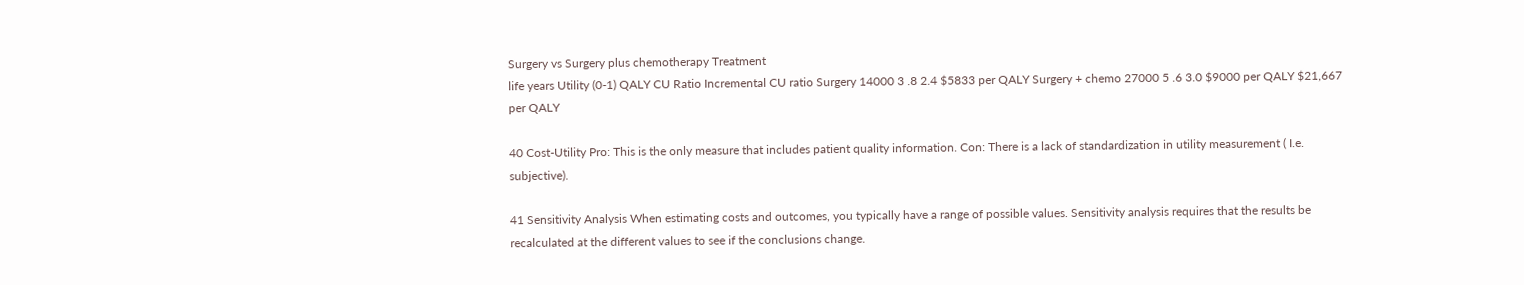Surgery vs Surgery plus chemotherapy Treatment
life years Utility (0-1) QALY CU Ratio Incremental CU ratio Surgery 14000 3 .8 2.4 $5833 per QALY Surgery + chemo 27000 5 .6 3.0 $9000 per QALY $21,667 per QALY

40 Cost-Utility Pro: This is the only measure that includes patient quality information. Con: There is a lack of standardization in utility measurement ( I.e. subjective).

41 Sensitivity Analysis When estimating costs and outcomes, you typically have a range of possible values. Sensitivity analysis requires that the results be recalculated at the different values to see if the conclusions change.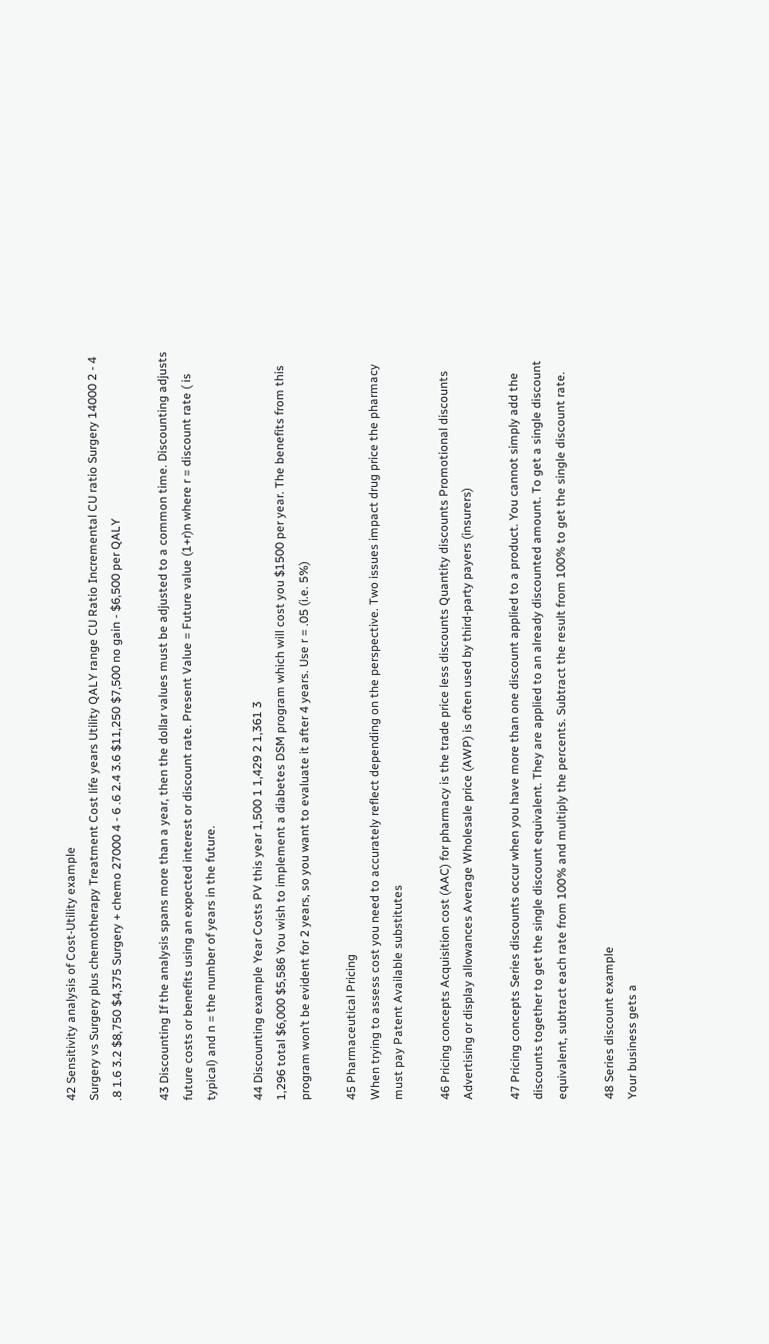42 Sensitivity analysis of Cost-Utility example
Surgery vs Surgery plus chemotherapy Treatment Cost life years Utility QALY range CU Ratio Incremental CU ratio Surgery 14000 2 - 4 .8 1.6 3.2 $8,750 $4,375 Surgery + chemo 27000 4 - 6 .6 2.4 3.6 $11,250 $7,500 no gain - $6,500 per QALY

43 Discounting If the analysis spans more than a year, then the dollar values must be adjusted to a common time. Discounting adjusts future costs or benefits using an expected interest or discount rate. Present Value = Future value (1+r)n where r = discount rate ( is typical) and n = the number of years in the future.

44 Discounting example Year Costs PV this year 1,500 1 1,429 2 1,361 3
1,296 total $6,000 $5,586 You wish to implement a diabetes DSM program which will cost you $1500 per year. The benefits from this program won’t be evident for 2 years, so you want to evaluate it after 4 years. Use r = .05 (i.e. 5%)

45 Pharmaceutical Pricing
When trying to assess cost you need to accurately reflect depending on the perspective. Two issues impact drug price the pharmacy must pay Patent Available substitutes

46 Pricing concepts Acquisition cost (AAC) for pharmacy is the trade price less discounts Quantity discounts Promotional discounts Advertising or display allowances Average Wholesale price (AWP) is often used by third-party payers (insurers)

47 Pricing concepts Series discounts occur when you have more than one discount applied to a product. You cannot simply add the discounts together to get the single discount equivalent. They are applied to an already discounted amount. To get a single discount equivalent, subtract each rate from 100% and multiply the percents. Subtract the result from 100% to get the single discount rate.

48 Series discount example
Your business gets a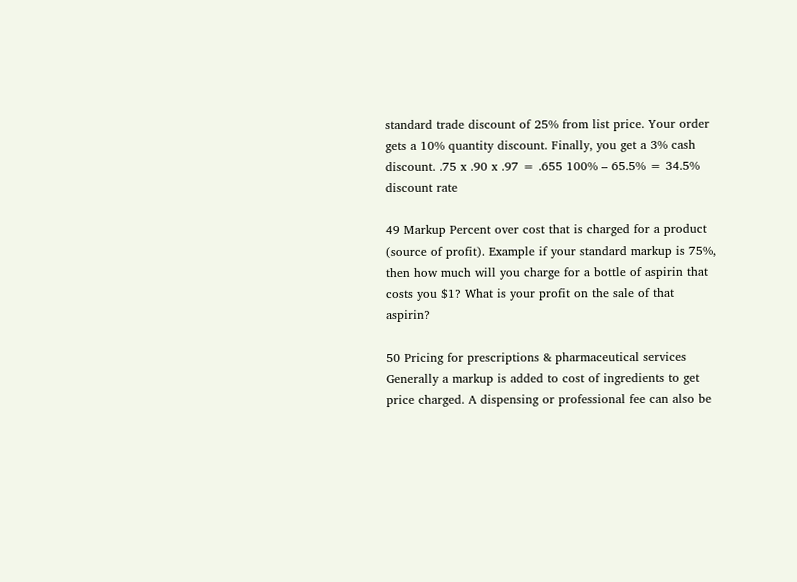standard trade discount of 25% from list price. Your order gets a 10% quantity discount. Finally, you get a 3% cash discount. .75 x .90 x .97 = .655 100% – 65.5% = 34.5% discount rate

49 Markup Percent over cost that is charged for a product (source of profit). Example if your standard markup is 75%, then how much will you charge for a bottle of aspirin that costs you $1? What is your profit on the sale of that aspirin?

50 Pricing for prescriptions & pharmaceutical services
Generally a markup is added to cost of ingredients to get price charged. A dispensing or professional fee can also be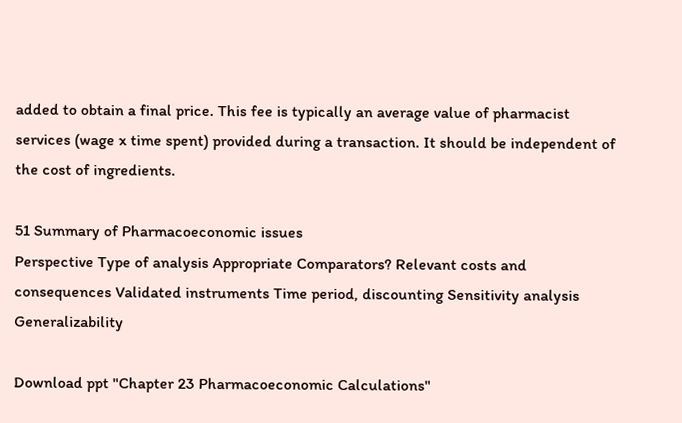added to obtain a final price. This fee is typically an average value of pharmacist services (wage x time spent) provided during a transaction. It should be independent of the cost of ingredients.

51 Summary of Pharmacoeconomic issues
Perspective Type of analysis Appropriate Comparators? Relevant costs and consequences Validated instruments Time period, discounting Sensitivity analysis Generalizability

Download ppt "Chapter 23 Pharmacoeconomic Calculations"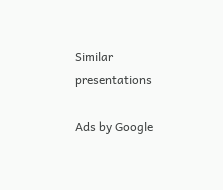Similar presentations

Ads by Google